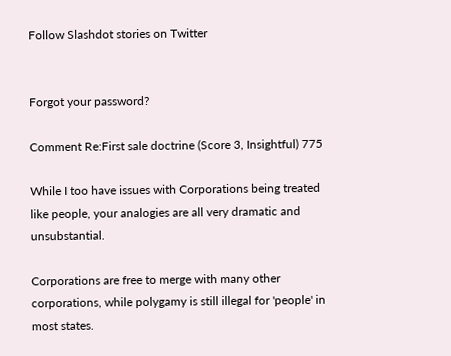Follow Slashdot stories on Twitter


Forgot your password?

Comment Re:First sale doctrine (Score 3, Insightful) 775

While I too have issues with Corporations being treated like people, your analogies are all very dramatic and unsubstantial.

Corporations are free to merge with many other corporations, while polygamy is still illegal for 'people' in most states.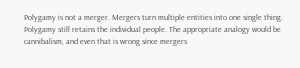Polygamy is not a merger. Mergers turn multiple entities into one single thing. Polygamy still retains the individual people. The appropriate analogy would be cannibalism, and even that is wrong since mergers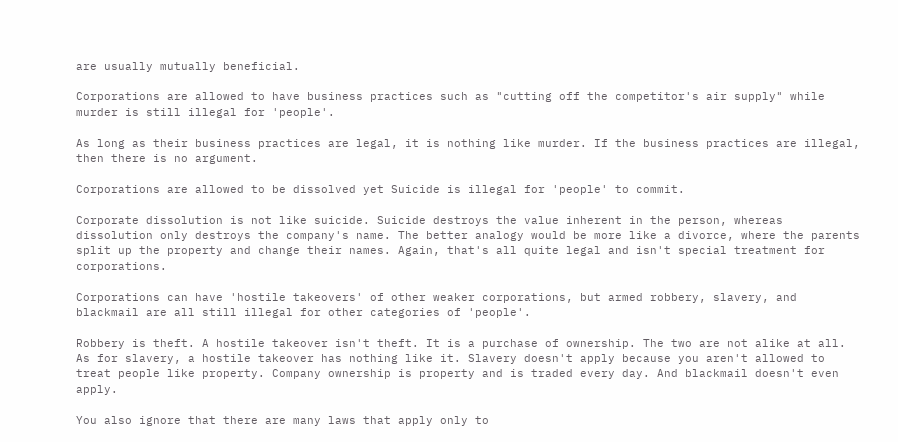are usually mutually beneficial.

Corporations are allowed to have business practices such as "cutting off the competitor's air supply" while murder is still illegal for 'people'.

As long as their business practices are legal, it is nothing like murder. If the business practices are illegal, then there is no argument.

Corporations are allowed to be dissolved yet Suicide is illegal for 'people' to commit.

Corporate dissolution is not like suicide. Suicide destroys the value inherent in the person, whereas dissolution only destroys the company's name. The better analogy would be more like a divorce, where the parents split up the property and change their names. Again, that's all quite legal and isn't special treatment for corporations.

Corporations can have 'hostile takeovers' of other weaker corporations, but armed robbery, slavery, and blackmail are all still illegal for other categories of 'people'.

Robbery is theft. A hostile takeover isn't theft. It is a purchase of ownership. The two are not alike at all. As for slavery, a hostile takeover has nothing like it. Slavery doesn't apply because you aren't allowed to treat people like property. Company ownership is property and is traded every day. And blackmail doesn't even apply.

You also ignore that there are many laws that apply only to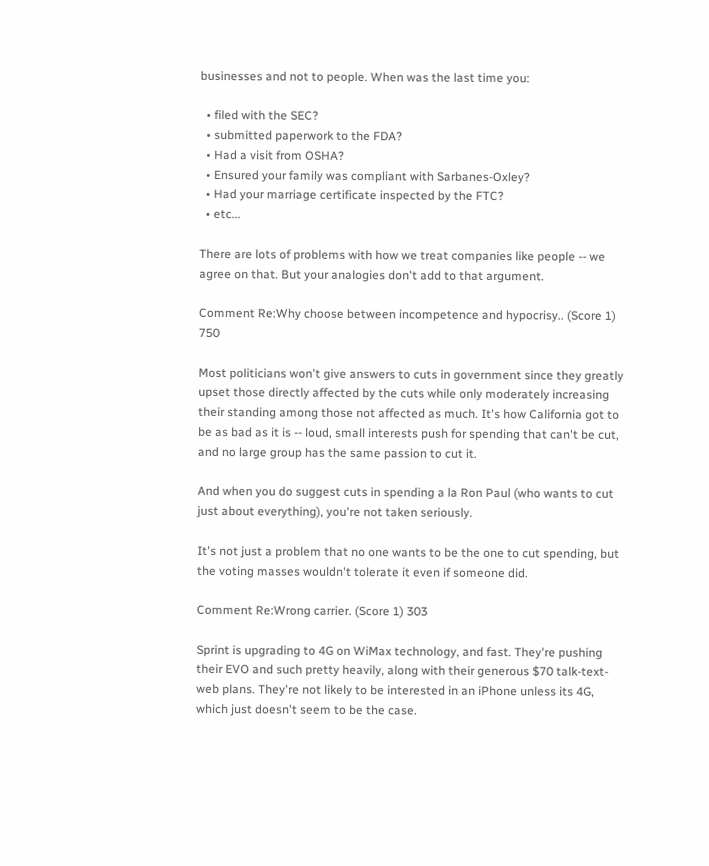businesses and not to people. When was the last time you:

  • filed with the SEC?
  • submitted paperwork to the FDA?
  • Had a visit from OSHA?
  • Ensured your family was compliant with Sarbanes-Oxley?
  • Had your marriage certificate inspected by the FTC?
  • etc...

There are lots of problems with how we treat companies like people -- we agree on that. But your analogies don't add to that argument.

Comment Re:Why choose between incompetence and hypocrisy.. (Score 1) 750

Most politicians won't give answers to cuts in government since they greatly upset those directly affected by the cuts while only moderately increasing their standing among those not affected as much. It's how California got to be as bad as it is -- loud, small interests push for spending that can't be cut, and no large group has the same passion to cut it.

And when you do suggest cuts in spending a la Ron Paul (who wants to cut just about everything), you're not taken seriously.

It's not just a problem that no one wants to be the one to cut spending, but the voting masses wouldn't tolerate it even if someone did.

Comment Re:Wrong carrier. (Score 1) 303

Sprint is upgrading to 4G on WiMax technology, and fast. They're pushing their EVO and such pretty heavily, along with their generous $70 talk-text-web plans. They're not likely to be interested in an iPhone unless its 4G, which just doesn't seem to be the case.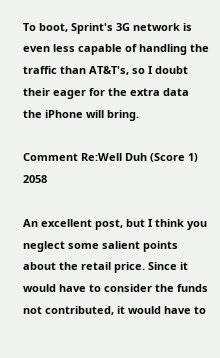To boot, Sprint's 3G network is even less capable of handling the traffic than AT&T's, so I doubt their eager for the extra data the iPhone will bring.

Comment Re:Well Duh (Score 1) 2058

An excellent post, but I think you neglect some salient points about the retail price. Since it would have to consider the funds not contributed, it would have to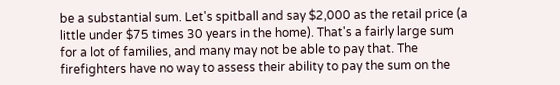be a substantial sum. Let's spitball and say $2,000 as the retail price (a little under $75 times 30 years in the home). That's a fairly large sum for a lot of families, and many may not be able to pay that. The firefighters have no way to assess their ability to pay the sum on the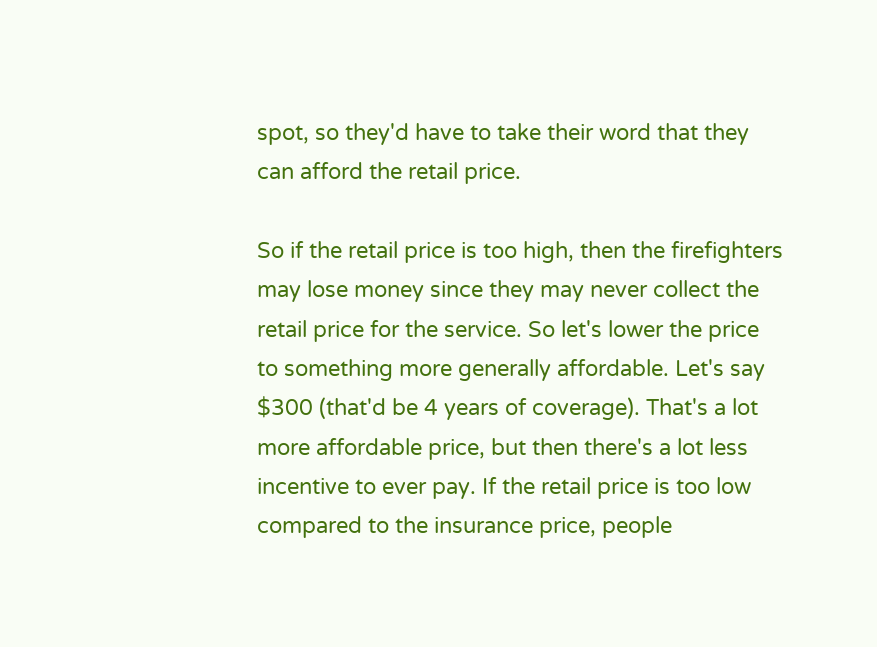spot, so they'd have to take their word that they can afford the retail price.

So if the retail price is too high, then the firefighters may lose money since they may never collect the retail price for the service. So let's lower the price to something more generally affordable. Let's say $300 (that'd be 4 years of coverage). That's a lot more affordable price, but then there's a lot less incentive to ever pay. If the retail price is too low compared to the insurance price, people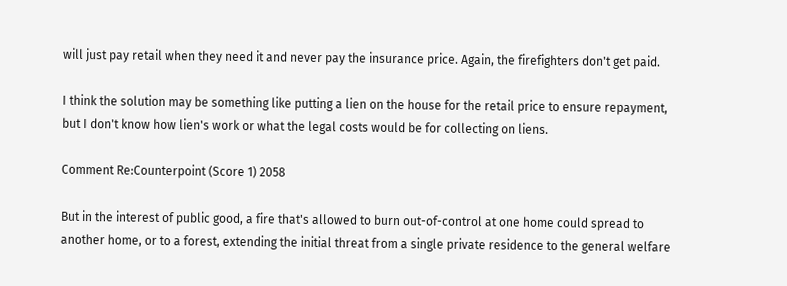will just pay retail when they need it and never pay the insurance price. Again, the firefighters don't get paid.

I think the solution may be something like putting a lien on the house for the retail price to ensure repayment, but I don't know how lien's work or what the legal costs would be for collecting on liens.

Comment Re:Counterpoint (Score 1) 2058

But in the interest of public good, a fire that's allowed to burn out-of-control at one home could spread to another home, or to a forest, extending the initial threat from a single private residence to the general welfare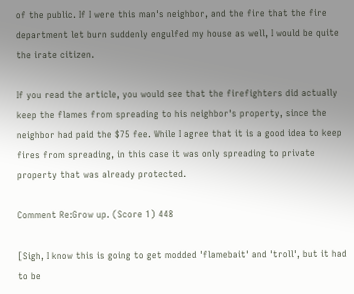of the public. If I were this man's neighbor, and the fire that the fire department let burn suddenly engulfed my house as well, I would be quite the irate citizen.

If you read the article, you would see that the firefighters did actually keep the flames from spreading to his neighbor's property, since the neighbor had paid the $75 fee. While I agree that it is a good idea to keep fires from spreading, in this case it was only spreading to private property that was already protected.

Comment Re:Grow up. (Score 1) 448

[Sigh, I know this is going to get modded 'flamebait' and 'troll', but it had to be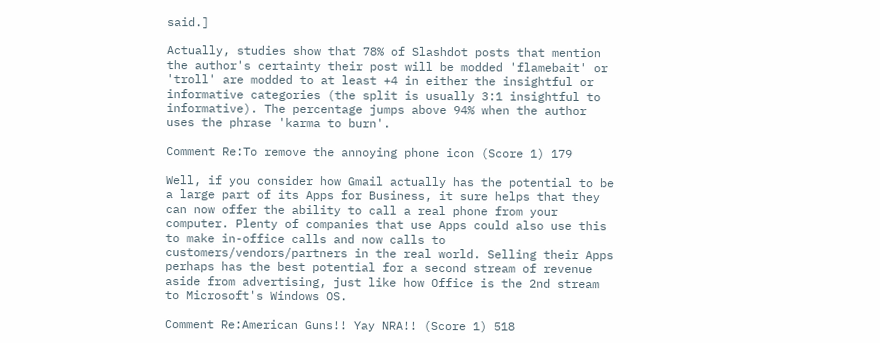said.]

Actually, studies show that 78% of Slashdot posts that mention the author's certainty their post will be modded 'flamebait' or 'troll' are modded to at least +4 in either the insightful or informative categories (the split is usually 3:1 insightful to informative). The percentage jumps above 94% when the author uses the phrase 'karma to burn'.

Comment Re:To remove the annoying phone icon (Score 1) 179

Well, if you consider how Gmail actually has the potential to be a large part of its Apps for Business, it sure helps that they can now offer the ability to call a real phone from your computer. Plenty of companies that use Apps could also use this to make in-office calls and now calls to customers/vendors/partners in the real world. Selling their Apps perhaps has the best potential for a second stream of revenue aside from advertising, just like how Office is the 2nd stream to Microsoft's Windows OS.

Comment Re:American Guns!! Yay NRA!! (Score 1) 518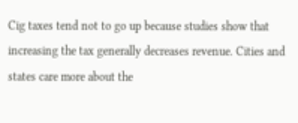Cig taxes tend not to go up because studies show that increasing the tax generally decreases revenue. Cities and states care more about the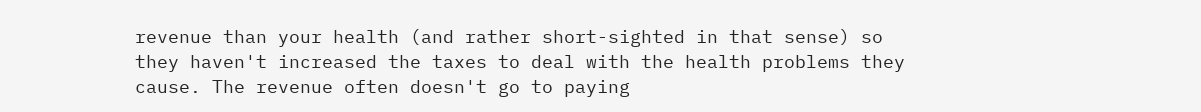revenue than your health (and rather short-sighted in that sense) so they haven't increased the taxes to deal with the health problems they cause. The revenue often doesn't go to paying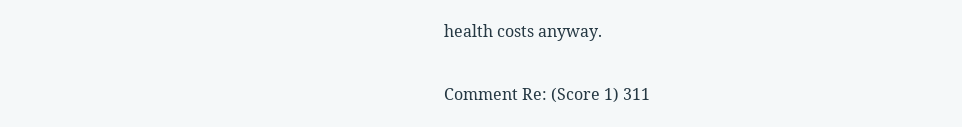health costs anyway.

Comment Re: (Score 1) 311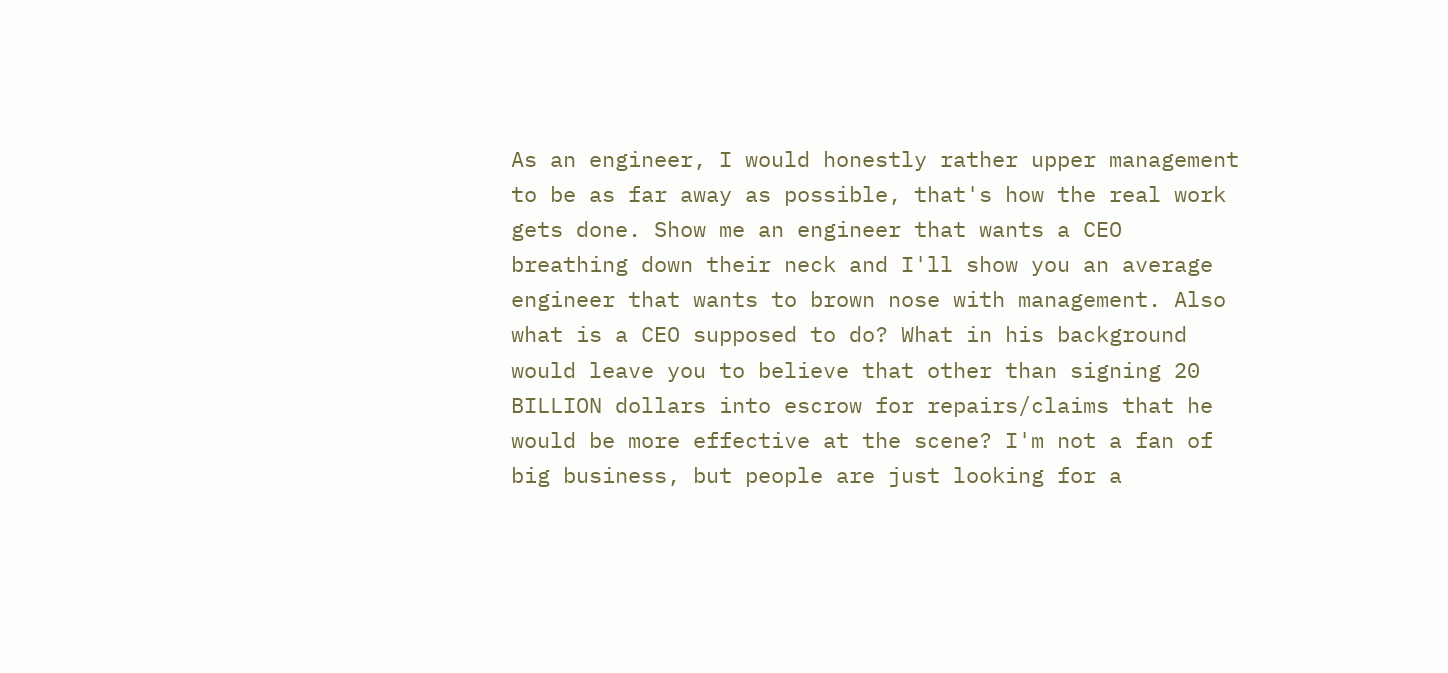As an engineer, I would honestly rather upper management to be as far away as possible, that's how the real work gets done. Show me an engineer that wants a CEO breathing down their neck and I'll show you an average engineer that wants to brown nose with management. Also what is a CEO supposed to do? What in his background would leave you to believe that other than signing 20 BILLION dollars into escrow for repairs/claims that he would be more effective at the scene? I'm not a fan of big business, but people are just looking for a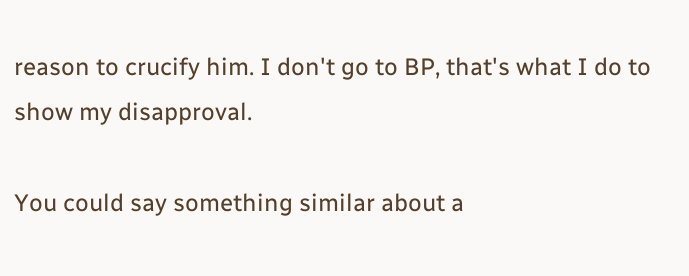reason to crucify him. I don't go to BP, that's what I do to show my disapproval.

You could say something similar about a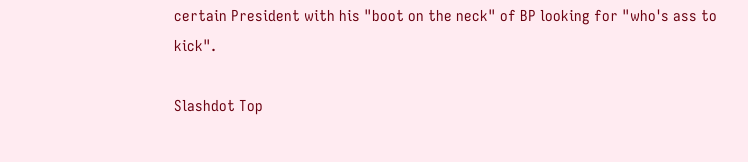certain President with his "boot on the neck" of BP looking for "who's ass to kick".

Slashdot Top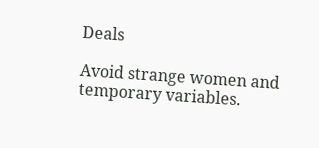Deals

Avoid strange women and temporary variables.